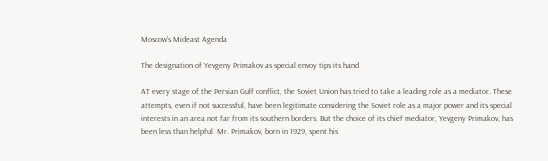Moscow's Mideast Agenda

The designation of Yevgeny Primakov as special envoy tips its hand

AT every stage of the Persian Gulf conflict, the Soviet Union has tried to take a leading role as a mediator. These attempts, even if not successful, have been legitimate considering the Soviet role as a major power and its special interests in an area not far from its southern borders. But the choice of its chief mediator, Yevgeny Primakov, has been less than helpful. Mr. Primakov, born in 1929, spent his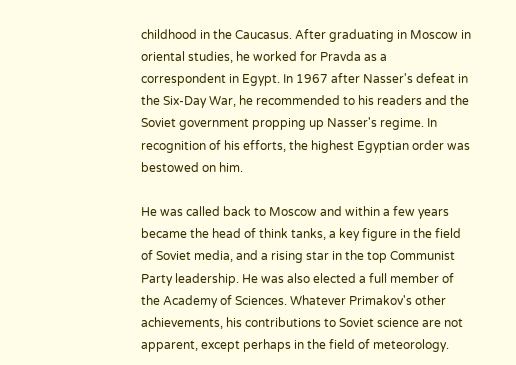childhood in the Caucasus. After graduating in Moscow in oriental studies, he worked for Pravda as a correspondent in Egypt. In 1967 after Nasser's defeat in the Six-Day War, he recommended to his readers and the Soviet government propping up Nasser's regime. In recognition of his efforts, the highest Egyptian order was bestowed on him.

He was called back to Moscow and within a few years became the head of think tanks, a key figure in the field of Soviet media, and a rising star in the top Communist Party leadership. He was also elected a full member of the Academy of Sciences. Whatever Primakov's other achievements, his contributions to Soviet science are not apparent, except perhaps in the field of meteorology.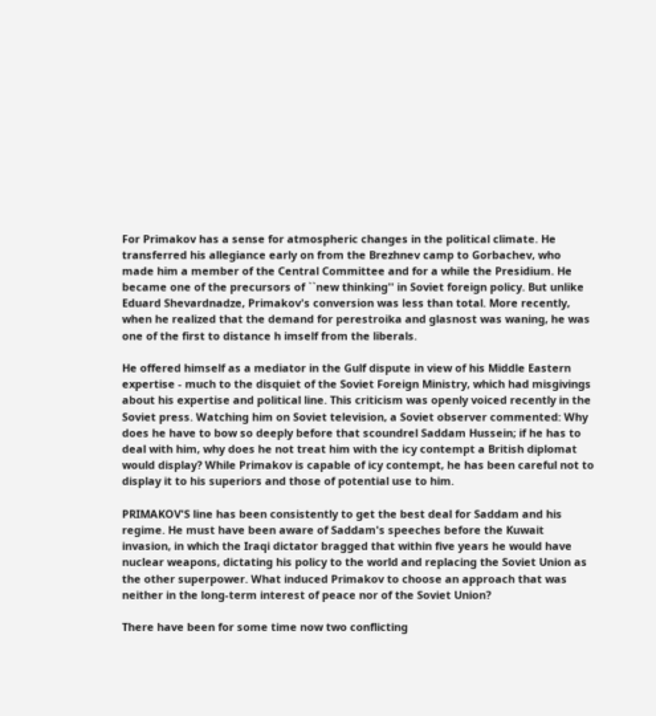For Primakov has a sense for atmospheric changes in the political climate. He transferred his allegiance early on from the Brezhnev camp to Gorbachev, who made him a member of the Central Committee and for a while the Presidium. He became one of the precursors of ``new thinking'' in Soviet foreign policy. But unlike Eduard Shevardnadze, Primakov's conversion was less than total. More recently, when he realized that the demand for perestroika and glasnost was waning, he was one of the first to distance h imself from the liberals.

He offered himself as a mediator in the Gulf dispute in view of his Middle Eastern expertise - much to the disquiet of the Soviet Foreign Ministry, which had misgivings about his expertise and political line. This criticism was openly voiced recently in the Soviet press. Watching him on Soviet television, a Soviet observer commented: Why does he have to bow so deeply before that scoundrel Saddam Hussein; if he has to deal with him, why does he not treat him with the icy contempt a British diplomat would display? While Primakov is capable of icy contempt, he has been careful not to display it to his superiors and those of potential use to him.

PRIMAKOV'S line has been consistently to get the best deal for Saddam and his regime. He must have been aware of Saddam's speeches before the Kuwait invasion, in which the Iraqi dictator bragged that within five years he would have nuclear weapons, dictating his policy to the world and replacing the Soviet Union as the other superpower. What induced Primakov to choose an approach that was neither in the long-term interest of peace nor of the Soviet Union?

There have been for some time now two conflicting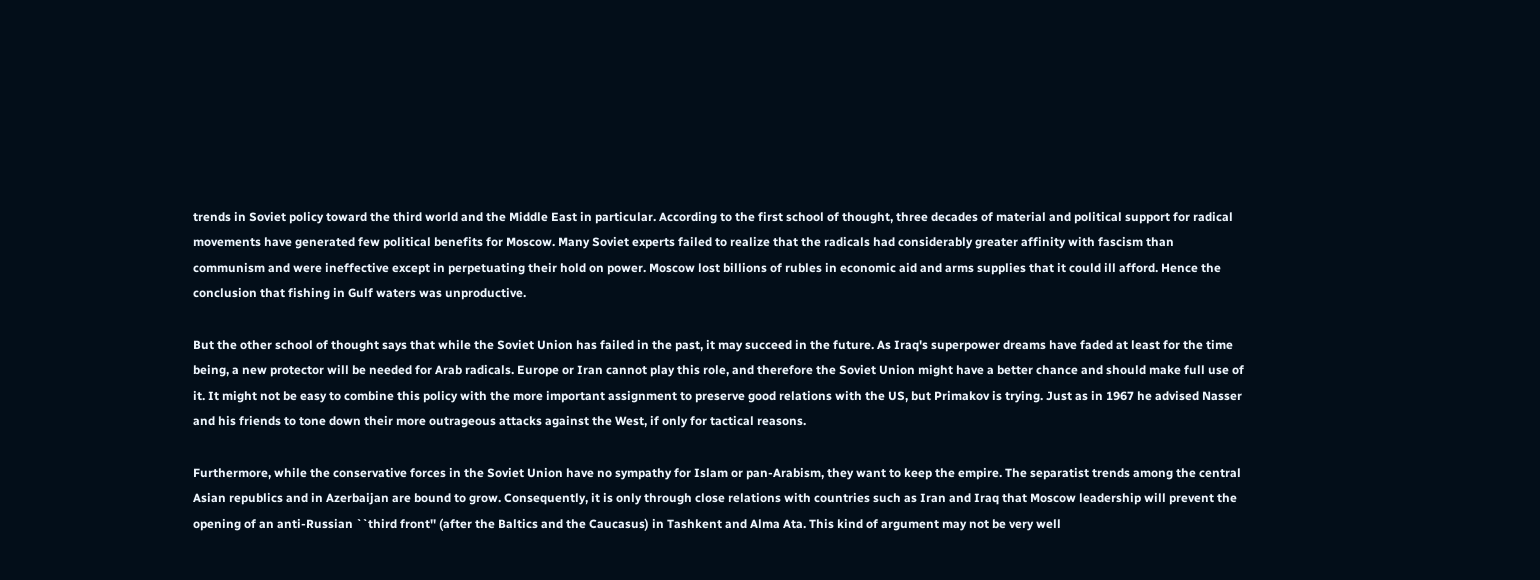trends in Soviet policy toward the third world and the Middle East in particular. According to the first school of thought, three decades of material and political support for radical movements have generated few political benefits for Moscow. Many Soviet experts failed to realize that the radicals had considerably greater affinity with fascism than communism and were ineffective except in perpetuating their hold on power. Moscow lost billions of rubles in economic aid and arms supplies that it could ill afford. Hence the conclusion that fishing in Gulf waters was unproductive.

But the other school of thought says that while the Soviet Union has failed in the past, it may succeed in the future. As Iraq's superpower dreams have faded at least for the time being, a new protector will be needed for Arab radicals. Europe or Iran cannot play this role, and therefore the Soviet Union might have a better chance and should make full use of it. It might not be easy to combine this policy with the more important assignment to preserve good relations with the US, but Primakov is trying. Just as in 1967 he advised Nasser and his friends to tone down their more outrageous attacks against the West, if only for tactical reasons.

Furthermore, while the conservative forces in the Soviet Union have no sympathy for Islam or pan-Arabism, they want to keep the empire. The separatist trends among the central Asian republics and in Azerbaijan are bound to grow. Consequently, it is only through close relations with countries such as Iran and Iraq that Moscow leadership will prevent the opening of an anti-Russian ``third front'' (after the Baltics and the Caucasus) in Tashkent and Alma Ata. This kind of argument may not be very well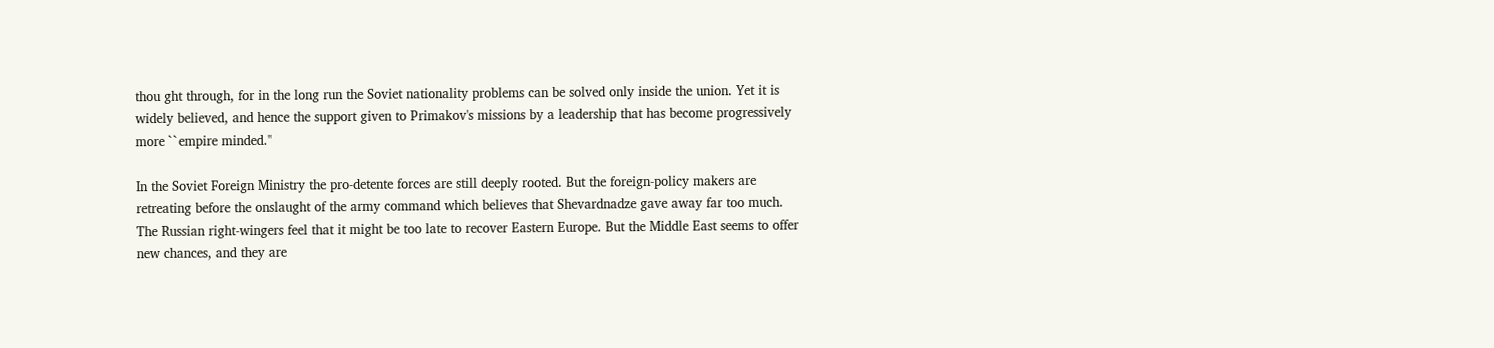thou ght through, for in the long run the Soviet nationality problems can be solved only inside the union. Yet it is widely believed, and hence the support given to Primakov's missions by a leadership that has become progressively more ``empire minded.''

In the Soviet Foreign Ministry the pro-detente forces are still deeply rooted. But the foreign-policy makers are retreating before the onslaught of the army command which believes that Shevardnadze gave away far too much. The Russian right-wingers feel that it might be too late to recover Eastern Europe. But the Middle East seems to offer new chances, and they are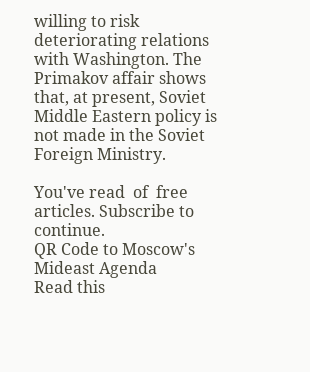willing to risk deteriorating relations with Washington. The Primakov affair shows that, at present, Soviet Middle Eastern policy is not made in the Soviet Foreign Ministry.

You've read  of  free articles. Subscribe to continue.
QR Code to Moscow's Mideast Agenda
Read this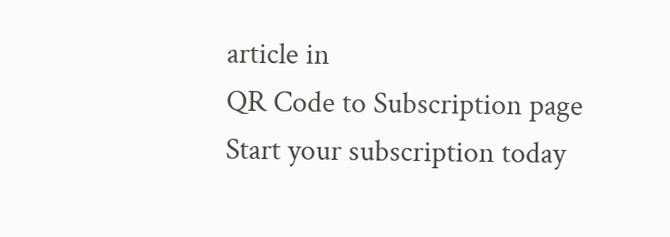article in
QR Code to Subscription page
Start your subscription today